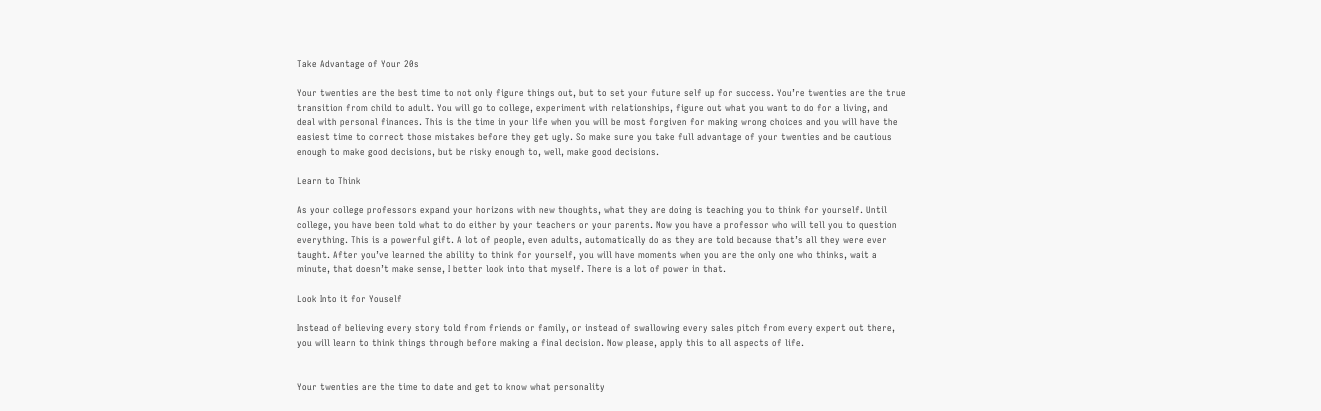Take Advantage of Your 20s

Your twenties are the best time to not only figure things out, but to set your future self up for success. You’re twenties are the true transition from child to adult. You will go to college, experiment with relationships, figure out what you want to do for a living, and deal with personal finances. This is the time in your life when you will be most forgiven for making wrong choices and you will have the easiest time to correct those mistakes before they get ugly. So make sure you take full advantage of your twenties and be cautious enough to make good decisions, but be risky enough to, well, make good decisions.

Learn to Think

As your college professors expand your horizons with new thoughts, what they are doing is teaching you to think for yourself. Until college, you have been told what to do either by your teachers or your parents. Now you have a professor who will tell you to question everything. This is a powerful gift. A lot of people, even adults, automatically do as they are told because that’s all they were ever taught. After you’ve learned the ability to think for yourself, you will have moments when you are the only one who thinks, wait a minute, that doesn’t make sense, I better look into that myself. There is a lot of power in that.

Look Into it for Youself

Instead of believing every story told from friends or family, or instead of swallowing every sales pitch from every expert out there, you will learn to think things through before making a final decision. Now please, apply this to all aspects of life.


Your twenties are the time to date and get to know what personality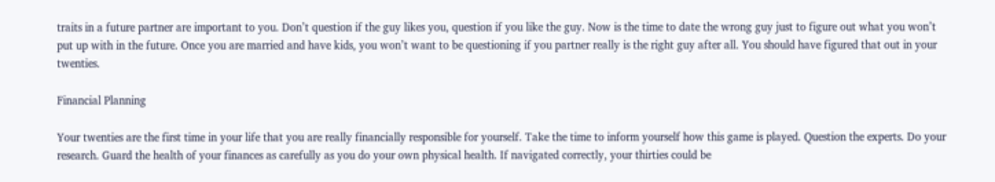traits in a future partner are important to you. Don’t question if the guy likes you, question if you like the guy. Now is the time to date the wrong guy just to figure out what you won’t put up with in the future. Once you are married and have kids, you won’t want to be questioning if you partner really is the right guy after all. You should have figured that out in your twenties.

Financial Planning

Your twenties are the first time in your life that you are really financially responsible for yourself. Take the time to inform yourself how this game is played. Question the experts. Do your research. Guard the health of your finances as carefully as you do your own physical health. If navigated correctly, your thirties could be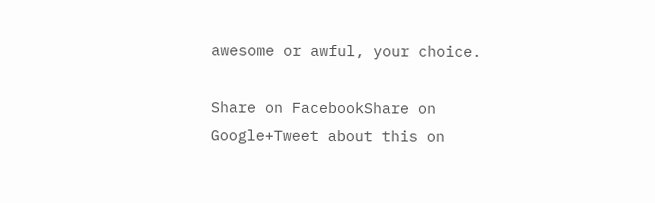awesome or awful, your choice.

Share on FacebookShare on Google+Tweet about this on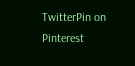TwitterPin on Pinterest